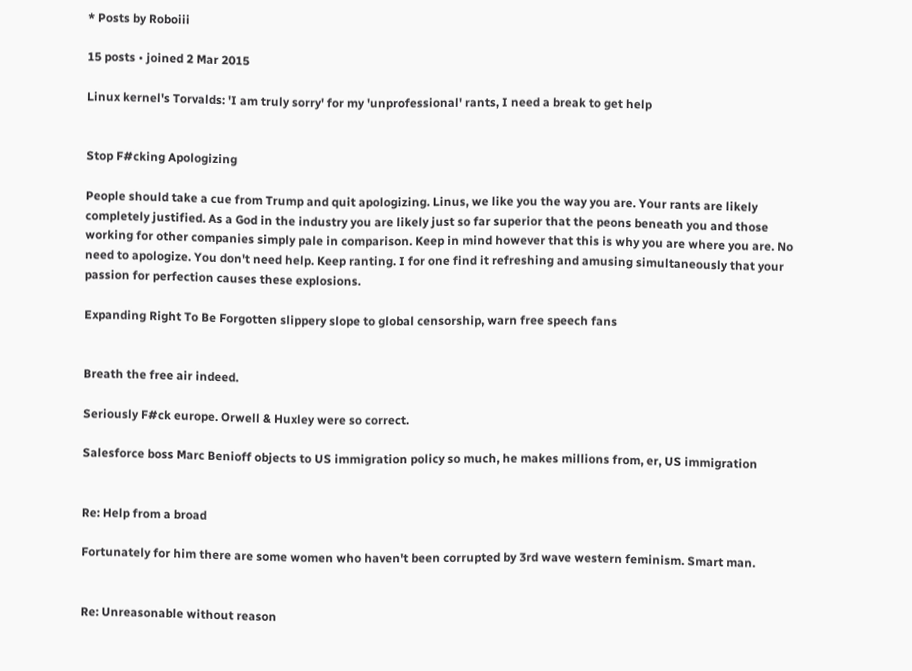* Posts by Roboiii

15 posts • joined 2 Mar 2015

Linux kernel's Torvalds: 'I am truly sorry' for my 'unprofessional' rants, I need a break to get help


Stop F#cking Apologizing

People should take a cue from Trump and quit apologizing. Linus, we like you the way you are. Your rants are likely completely justified. As a God in the industry you are likely just so far superior that the peons beneath you and those working for other companies simply pale in comparison. Keep in mind however that this is why you are where you are. No need to apologize. You don't need help. Keep ranting. I for one find it refreshing and amusing simultaneously that your passion for perfection causes these explosions.

Expanding Right To Be Forgotten slippery slope to global censorship, warn free speech fans


Breath the free air indeed.

Seriously F#ck europe. Orwell & Huxley were so correct.

Salesforce boss Marc Benioff objects to US immigration policy so much, he makes millions from, er, US immigration


Re: Help from a broad

Fortunately for him there are some women who haven't been corrupted by 3rd wave western feminism. Smart man.


Re: Unreasonable without reason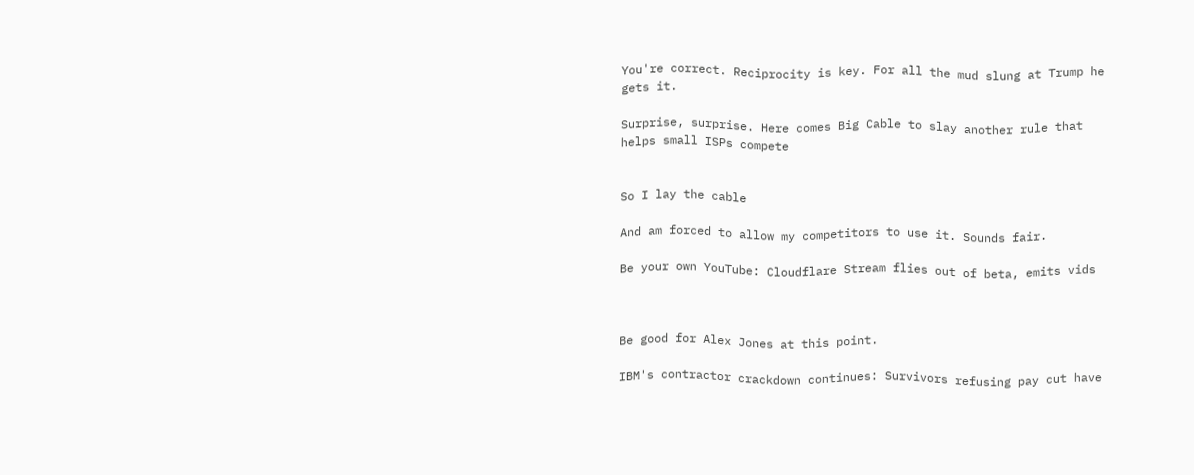You're correct. Reciprocity is key. For all the mud slung at Trump he gets it.

Surprise, surprise. Here comes Big Cable to slay another rule that helps small ISPs compete


So I lay the cable

And am forced to allow my competitors to use it. Sounds fair.

Be your own YouTube: Cloudflare Stream flies out of beta, emits vids



Be good for Alex Jones at this point.

IBM's contractor crackdown continues: Survivors refusing pay cut have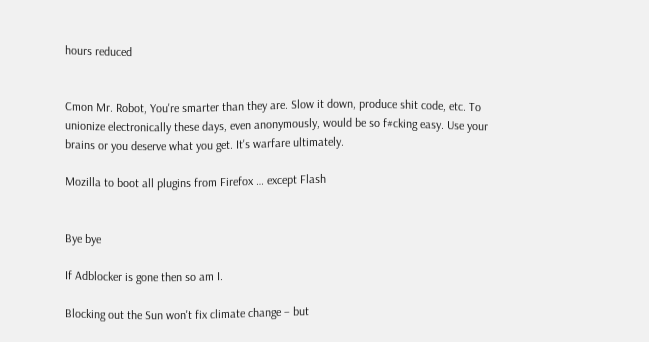hours reduced


Cmon Mr. Robot, You're smarter than they are. Slow it down, produce shit code, etc. To unionize electronically these days, even anonymously, would be so f#cking easy. Use your brains or you deserve what you get. It's warfare ultimately.

Mozilla to boot all plugins from Firefox … except Flash


Bye bye

If Adblocker is gone then so am I.

Blocking out the Sun won't fix climate change – but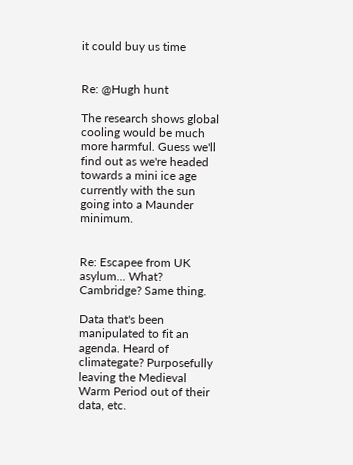it could buy us time


Re: @Hugh hunt

The research shows global cooling would be much more harmful. Guess we'll find out as we're headed towards a mini ice age currently with the sun going into a Maunder minimum.


Re: Escapee from UK asylum... What? Cambridge? Same thing.

Data that's been manipulated to fit an agenda. Heard of climategate? Purposefully leaving the Medieval Warm Period out of their data, etc.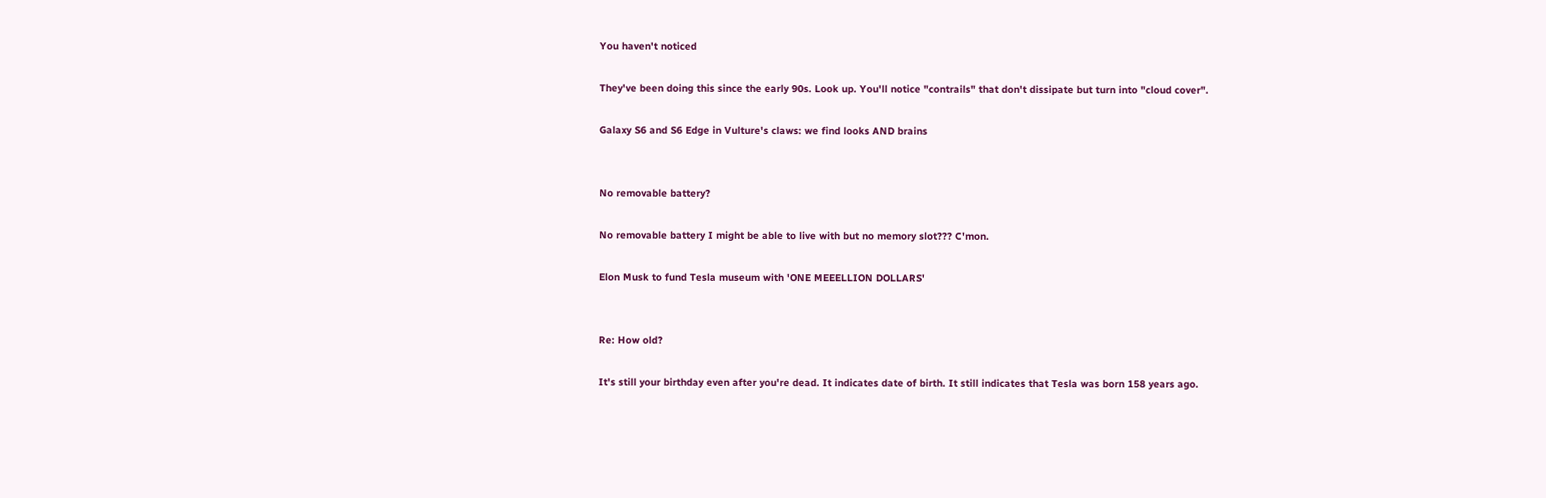You haven't noticed

They've been doing this since the early 90s. Look up. You'll notice "contrails" that don't dissipate but turn into "cloud cover".

Galaxy S6 and S6 Edge in Vulture's claws: we find looks AND brains


No removable battery?

No removable battery I might be able to live with but no memory slot??? C'mon.

Elon Musk to fund Tesla museum with 'ONE MEEELLION DOLLARS'


Re: How old?

It's still your birthday even after you're dead. It indicates date of birth. It still indicates that Tesla was born 158 years ago.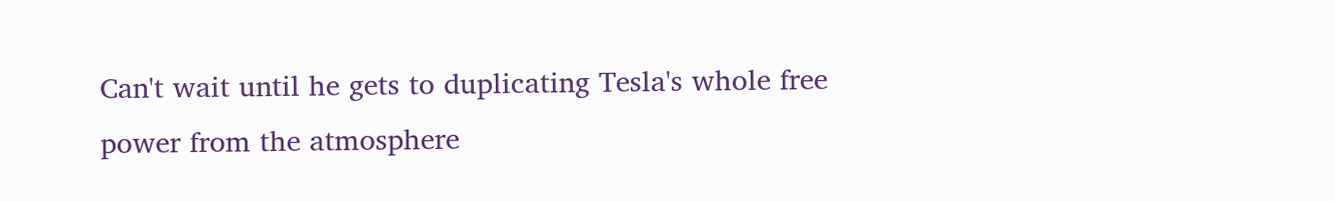Can't wait until he gets to duplicating Tesla's whole free power from the atmosphere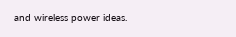and wireless power ideas.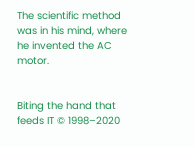The scientific method was in his mind, where he invented the AC motor.


Biting the hand that feeds IT © 1998–2020